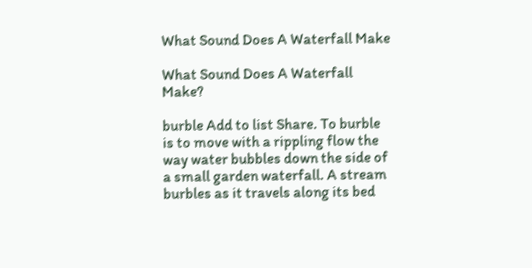What Sound Does A Waterfall Make

What Sound Does A Waterfall Make?

burble Add to list Share. To burble is to move with a rippling flow the way water bubbles down the side of a small garden waterfall. A stream burbles as it travels along its bed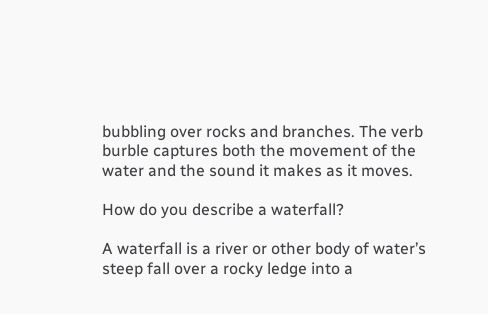bubbling over rocks and branches. The verb burble captures both the movement of the water and the sound it makes as it moves.

How do you describe a waterfall?

A waterfall is a river or other body of water’s steep fall over a rocky ledge into a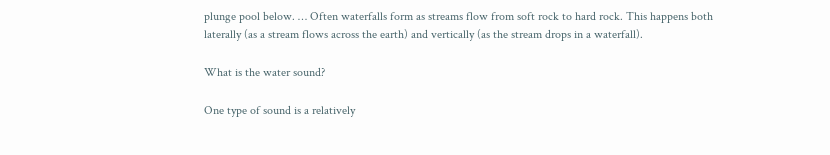plunge pool below. … Often waterfalls form as streams flow from soft rock to hard rock. This happens both laterally (as a stream flows across the earth) and vertically (as the stream drops in a waterfall).

What is the water sound?

One type of sound is a relatively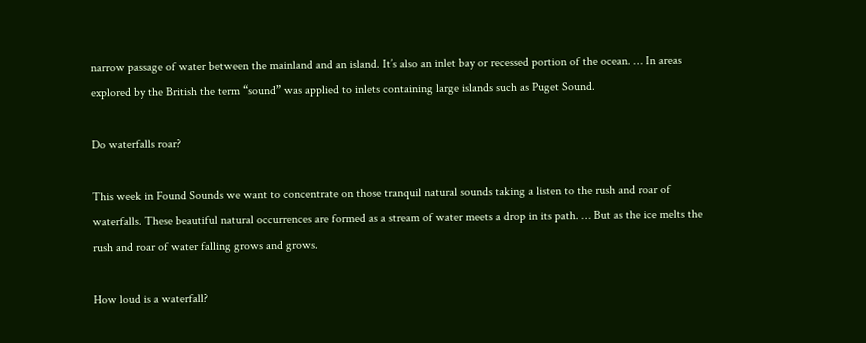narrow passage of water between the mainland and an island. It’s also an inlet bay or recessed portion of the ocean. … In areas explored by the British the term “sound” was applied to inlets containing large islands such as Puget Sound.

Do waterfalls roar?

This week in Found Sounds we want to concentrate on those tranquil natural sounds taking a listen to the rush and roar of waterfalls. These beautiful natural occurrences are formed as a stream of water meets a drop in its path. … But as the ice melts the rush and roar of water falling grows and grows.

How loud is a waterfall?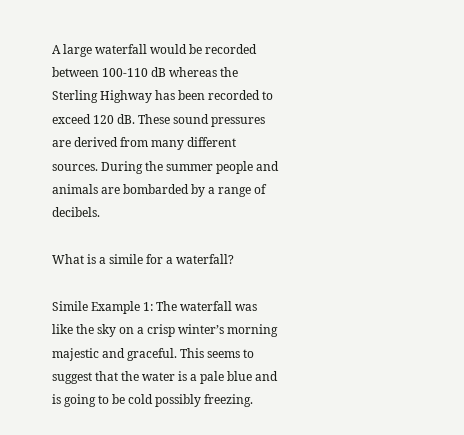A large waterfall would be recorded between 100-110 dB whereas the Sterling Highway has been recorded to exceed 120 dB. These sound pressures are derived from many different sources. During the summer people and animals are bombarded by a range of decibels.

What is a simile for a waterfall?

Simile Example 1: The waterfall was like the sky on a crisp winter’s morning majestic and graceful. This seems to suggest that the water is a pale blue and is going to be cold possibly freezing.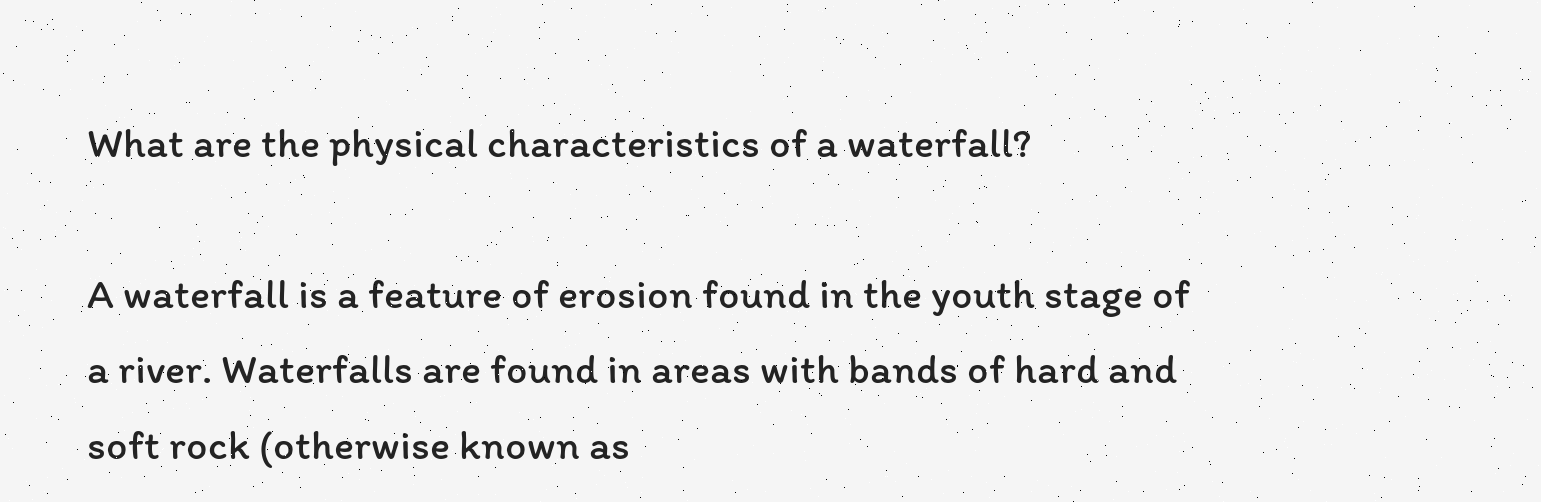What are the physical characteristics of a waterfall?

A waterfall is a feature of erosion found in the youth stage of a river. Waterfalls are found in areas with bands of hard and soft rock (otherwise known as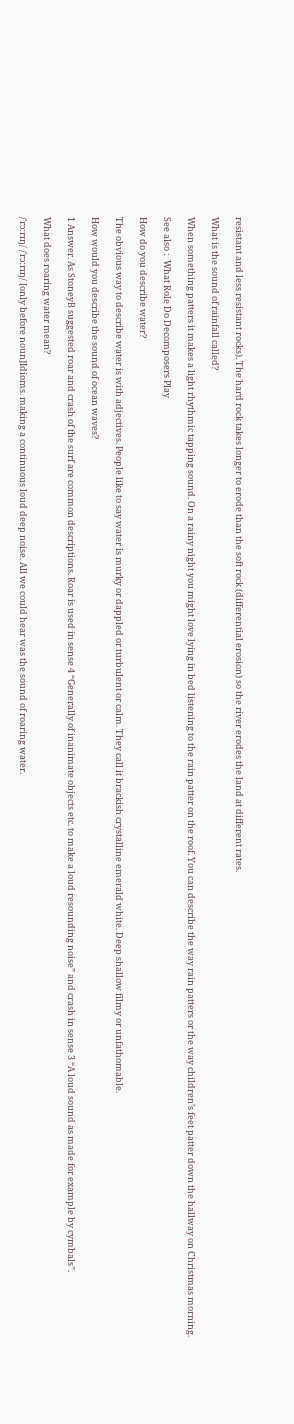resistant and less resistant rocks). The hard rock takes longer to erode than the soft rock (differential erosion) so the river erodes the land at different rates.

What is the sound of rainfall called?

When something patters it makes a light rhythmic tapping sound. On a rainy night you might love lying in bed listening to the rain patter on the roof. You can describe the way rain patters or the way children’s feet patter down the hallway on Christmas morning.

See also :  What Role Do Decomposers Play

How do you describe water?

The obvious way to describe water is with adjectives. People like to say water is murky or dappled or turbulent or calm. They call it brackish crystalline emerald white. Deep shallow filmy or unfathomable.

How would you describe the sound of ocean waves?

1 Answer. As StoneyB suggested roar and crash of the surf are common descriptions. Roar is used in sense 4 “Generally of inanimate objects etc. to make a loud resounding noise” and crash in sense 3 “A loud sound as made for example by cymbals”.

What does roaring water mean?

/ˈrɔːrɪŋ/ /ˈrɔːrɪŋ/ [only before noun]Idioms. making a continuous loud deep noise. All we could hear was the sound of roaring water.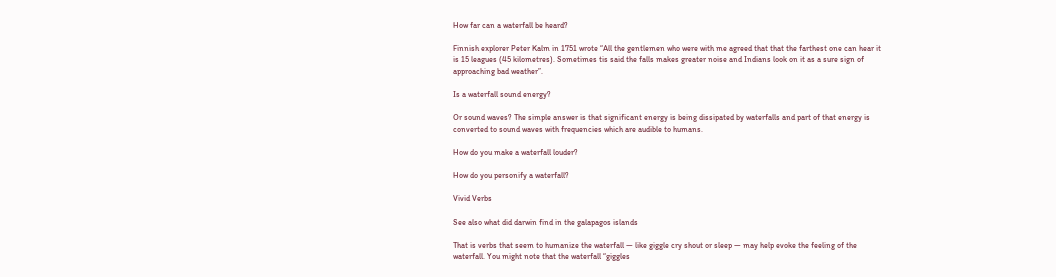How far can a waterfall be heard?

Finnish explorer Peter Kalm in 1751 wrote “All the gentlemen who were with me agreed that that the farthest one can hear it is 15 leagues (45 kilometres). Sometimes tis said the falls makes greater noise and Indians look on it as a sure sign of approaching bad weather”.

Is a waterfall sound energy?

Or sound waves? The simple answer is that significant energy is being dissipated by waterfalls and part of that energy is converted to sound waves with frequencies which are audible to humans.

How do you make a waterfall louder?

How do you personify a waterfall?

Vivid Verbs

See also what did darwin find in the galapagos islands

That is verbs that seem to humanize the waterfall — like giggle cry shout or sleep — may help evoke the feeling of the waterfall. You might note that the waterfall “giggles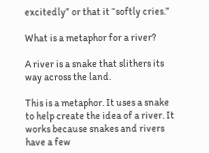excitedly” or that it “softly cries.”

What is a metaphor for a river?

A river is a snake that slithers its way across the land.

This is a metaphor. It uses a snake to help create the idea of a river. It works because snakes and rivers have a few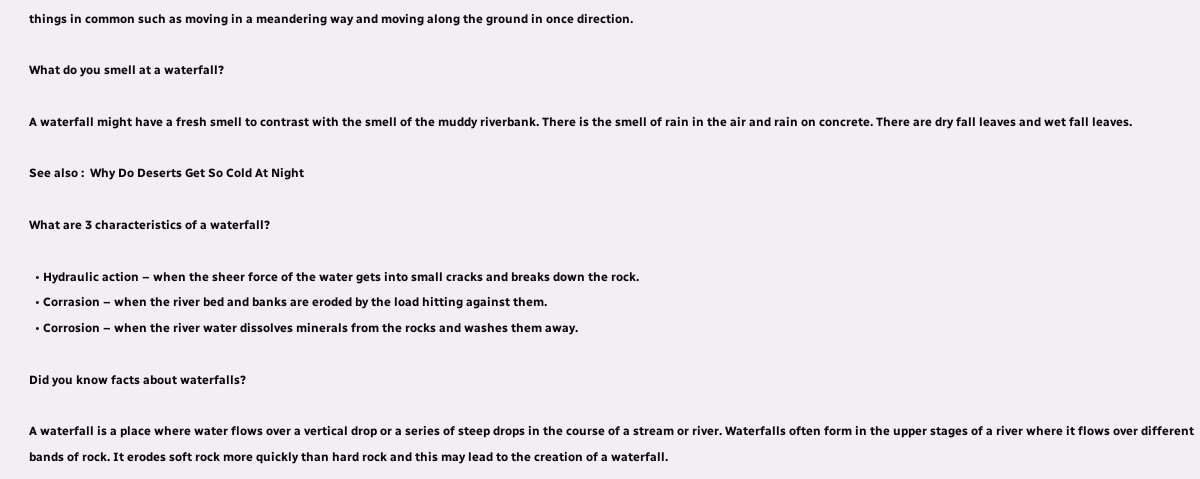things in common such as moving in a meandering way and moving along the ground in once direction.

What do you smell at a waterfall?

A waterfall might have a fresh smell to contrast with the smell of the muddy riverbank. There is the smell of rain in the air and rain on concrete. There are dry fall leaves and wet fall leaves.

See also :  Why Do Deserts Get So Cold At Night

What are 3 characteristics of a waterfall?

  • Hydraulic action – when the sheer force of the water gets into small cracks and breaks down the rock.
  • Corrasion – when the river bed and banks are eroded by the load hitting against them.
  • Corrosion – when the river water dissolves minerals from the rocks and washes them away.

Did you know facts about waterfalls?

A waterfall is a place where water flows over a vertical drop or a series of steep drops in the course of a stream or river. Waterfalls often form in the upper stages of a river where it flows over different bands of rock. It erodes soft rock more quickly than hard rock and this may lead to the creation of a waterfall.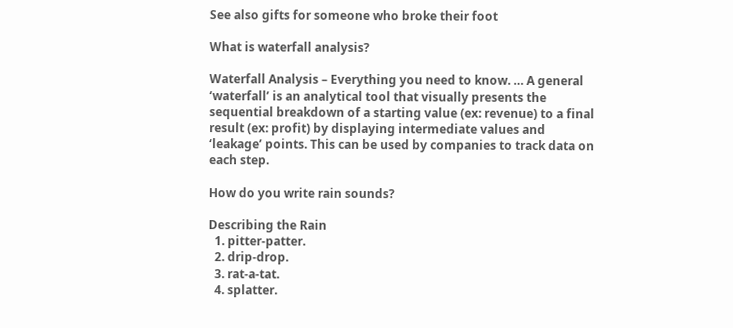See also gifts for someone who broke their foot

What is waterfall analysis?

Waterfall Analysis – Everything you need to know. … A general ‘waterfall’ is an analytical tool that visually presents the sequential breakdown of a starting value (ex: revenue) to a final result (ex: profit) by displaying intermediate values and ‘leakage’ points. This can be used by companies to track data on each step.

How do you write rain sounds?

Describing the Rain
  1. pitter-patter.
  2. drip-drop.
  3. rat-a-tat.
  4. splatter.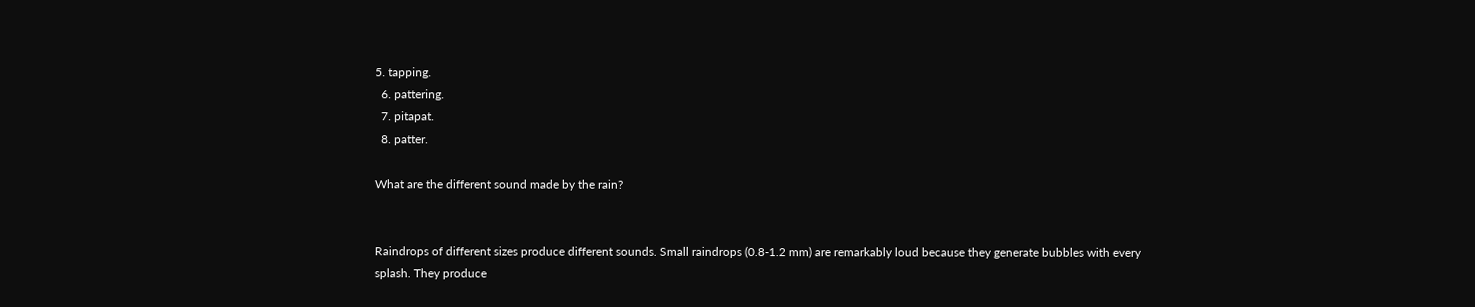5. tapping.
  6. pattering.
  7. pitapat.
  8. patter.

What are the different sound made by the rain?


Raindrops of different sizes produce different sounds. Small raindrops (0.8-1.2 mm) are remarkably loud because they generate bubbles with every splash. They produce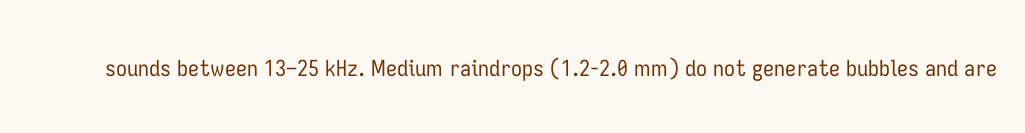sounds between 13–25 kHz. Medium raindrops (1.2-2.0 mm) do not generate bubbles and are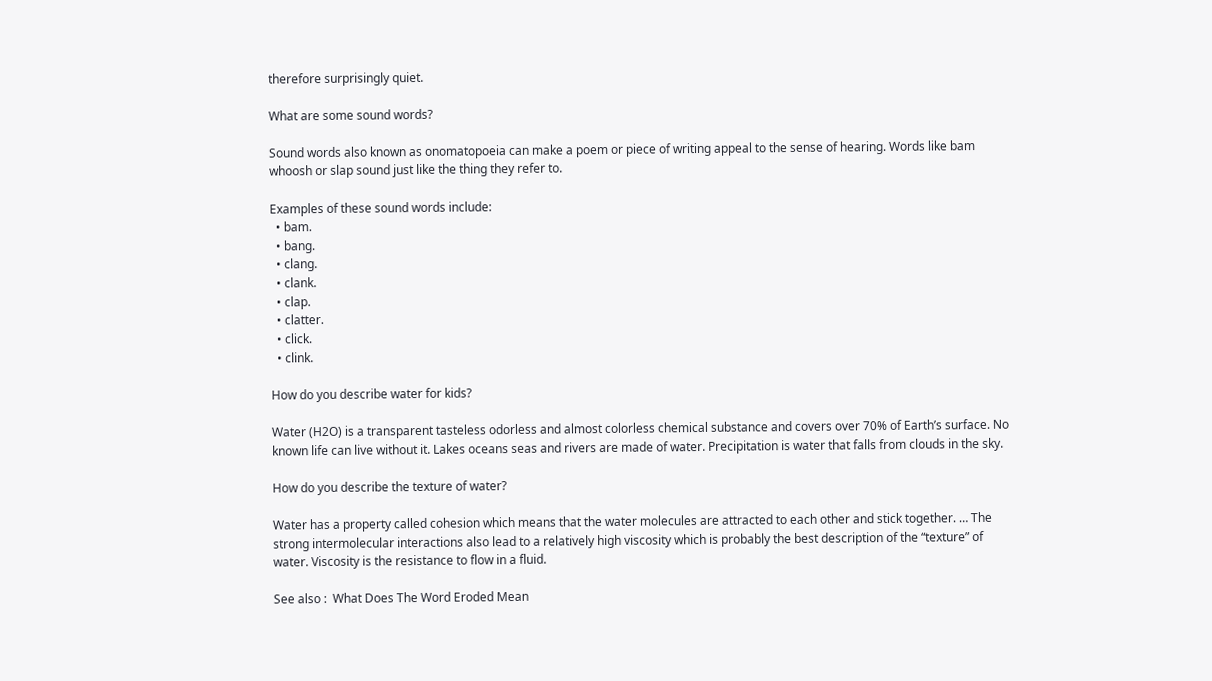therefore surprisingly quiet.

What are some sound words?

Sound words also known as onomatopoeia can make a poem or piece of writing appeal to the sense of hearing. Words like bam whoosh or slap sound just like the thing they refer to.

Examples of these sound words include:
  • bam.
  • bang.
  • clang.
  • clank.
  • clap.
  • clatter.
  • click.
  • clink.

How do you describe water for kids?

Water (H2O) is a transparent tasteless odorless and almost colorless chemical substance and covers over 70% of Earth’s surface. No known life can live without it. Lakes oceans seas and rivers are made of water. Precipitation is water that falls from clouds in the sky.

How do you describe the texture of water?

Water has a property called cohesion which means that the water molecules are attracted to each other and stick together. … The strong intermolecular interactions also lead to a relatively high viscosity which is probably the best description of the “texture” of water. Viscosity is the resistance to flow in a fluid.

See also :  What Does The Word Eroded Mean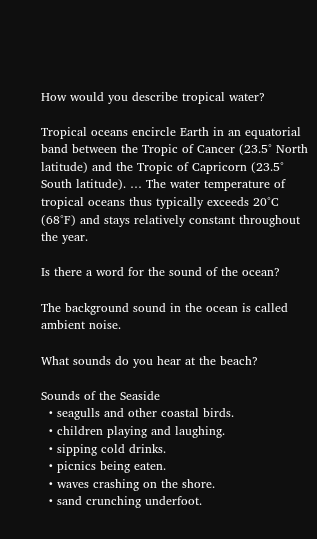How would you describe tropical water?

Tropical oceans encircle Earth in an equatorial band between the Tropic of Cancer (23.5° North latitude) and the Tropic of Capricorn (23.5° South latitude). … The water temperature of tropical oceans thus typically exceeds 20°C (68°F) and stays relatively constant throughout the year.

Is there a word for the sound of the ocean?

The background sound in the ocean is called ambient noise.

What sounds do you hear at the beach?

Sounds of the Seaside
  • seagulls and other coastal birds.
  • children playing and laughing.
  • sipping cold drinks.
  • picnics being eaten.
  • waves crashing on the shore.
  • sand crunching underfoot.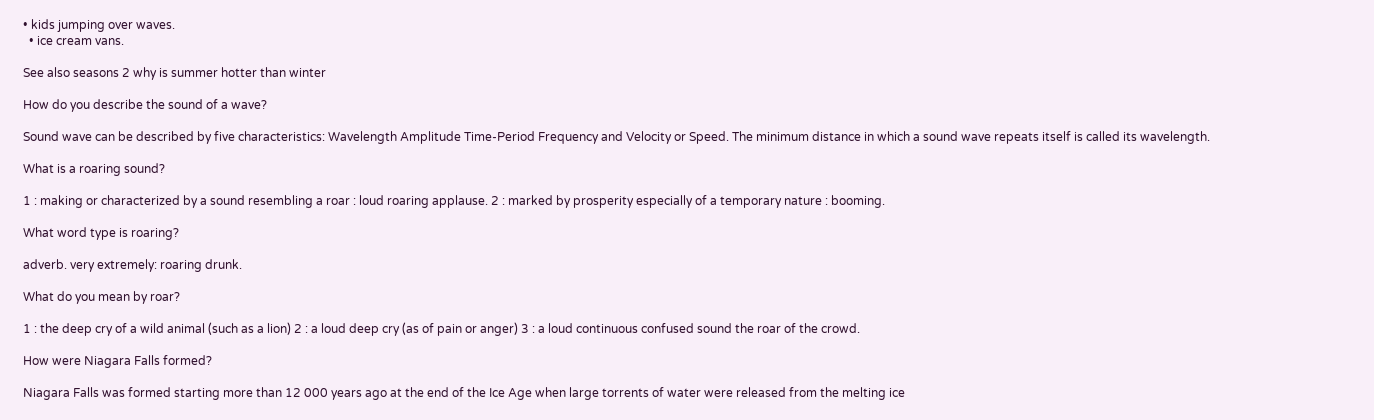• kids jumping over waves.
  • ice cream vans.

See also seasons 2 why is summer hotter than winter

How do you describe the sound of a wave?

Sound wave can be described by five characteristics: Wavelength Amplitude Time-Period Frequency and Velocity or Speed. The minimum distance in which a sound wave repeats itself is called its wavelength.

What is a roaring sound?

1 : making or characterized by a sound resembling a roar : loud roaring applause. 2 : marked by prosperity especially of a temporary nature : booming.

What word type is roaring?

adverb. very extremely: roaring drunk.

What do you mean by roar?

1 : the deep cry of a wild animal (such as a lion) 2 : a loud deep cry (as of pain or anger) 3 : a loud continuous confused sound the roar of the crowd.

How were Niagara Falls formed?

Niagara Falls was formed starting more than 12 000 years ago at the end of the Ice Age when large torrents of water were released from the melting ice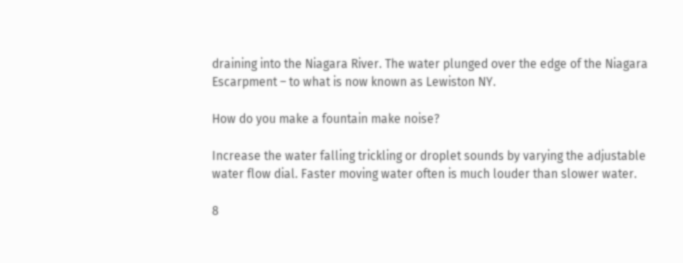draining into the Niagara River. The water plunged over the edge of the Niagara Escarpment – to what is now known as Lewiston NY.

How do you make a fountain make noise?

Increase the water falling trickling or droplet sounds by varying the adjustable water flow dial. Faster moving water often is much louder than slower water.

8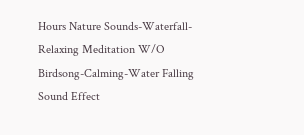Hours Nature Sounds-Waterfall-Relaxing Meditation W/O Birdsong-Calming-Water Falling Sound Effect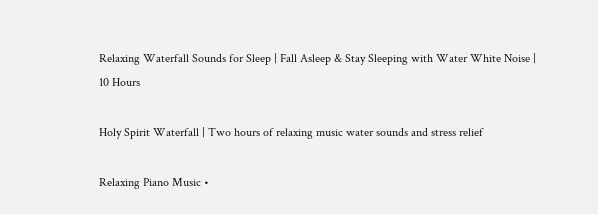Relaxing Waterfall Sounds for Sleep | Fall Asleep & Stay Sleeping with Water White Noise | 10 Hours

Holy Spirit Waterfall | Two hours of relaxing music water sounds and stress relief

Relaxing Piano Music •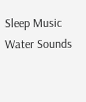Sleep Music Water Sounds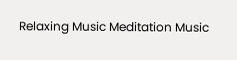Relaxing Music Meditation Music